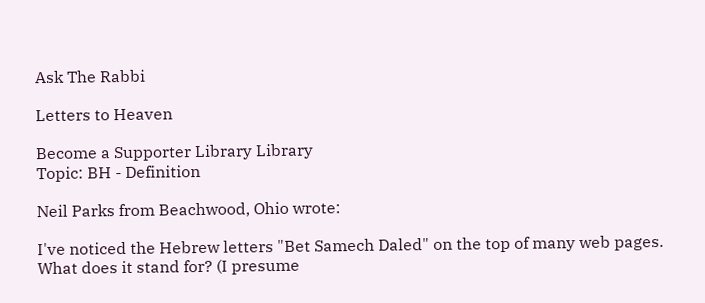Ask The Rabbi

Letters to Heaven

Become a Supporter Library Library
Topic: BH - Definition

Neil Parks from Beachwood, Ohio wrote:

I've noticed the Hebrew letters "Bet Samech Daled" on the top of many web pages. What does it stand for? (I presume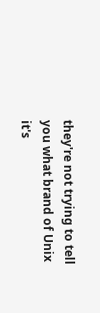they're not trying to tell you what brand of Unix it's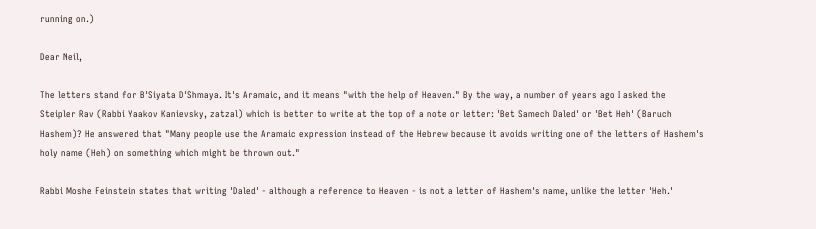running on.)

Dear Neil,

The letters stand for B'Siyata D'Shmaya. It's Aramaic, and it means "with the help of Heaven." By the way, a number of years ago I asked the Steipler Rav (Rabbi Yaakov Kanievsky, zatzal) which is better to write at the top of a note or letter: 'Bet Samech Daled' or 'Bet Heh' (Baruch Hashem)? He answered that "Many people use the Aramaic expression instead of the Hebrew because it avoids writing one of the letters of Hashem's holy name (Heh) on something which might be thrown out."

Rabbi Moshe Feinstein states that writing 'Daled' - although a reference to Heaven - is not a letter of Hashem's name, unlike the letter 'Heh.'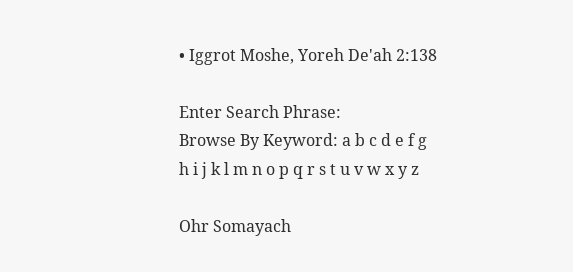• Iggrot Moshe, Yoreh De'ah 2:138

Enter Search Phrase:
Browse By Keyword: a b c d e f g h i j k l m n o p q r s t u v w x y z

Ohr Somayach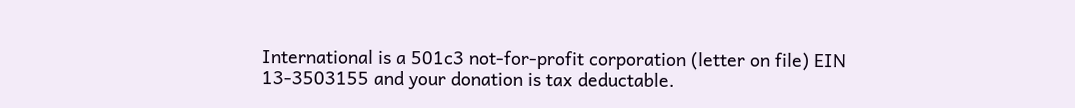International is a 501c3 not-for-profit corporation (letter on file) EIN 13-3503155 and your donation is tax deductable.